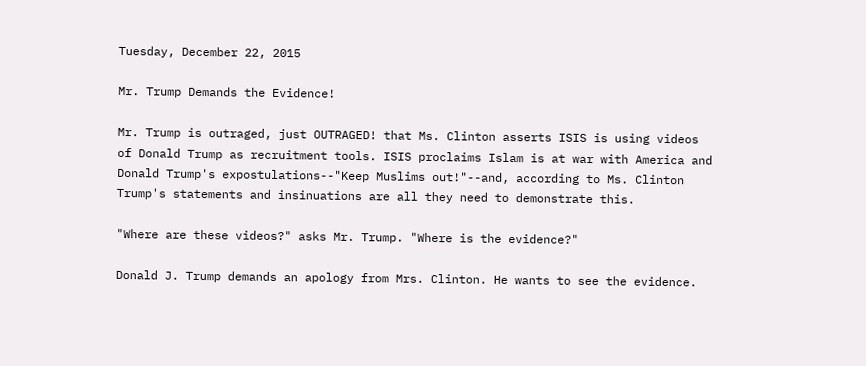Tuesday, December 22, 2015

Mr. Trump Demands the Evidence!

Mr. Trump is outraged, just OUTRAGED! that Ms. Clinton asserts ISIS is using videos of Donald Trump as recruitment tools. ISIS proclaims Islam is at war with America and Donald Trump's expostulations--"Keep Muslims out!"--and, according to Ms. Clinton Trump's statements and insinuations are all they need to demonstrate this.

"Where are these videos?" asks Mr. Trump. "Where is the evidence?"

Donald J. Trump demands an apology from Mrs. Clinton. He wants to see the evidence.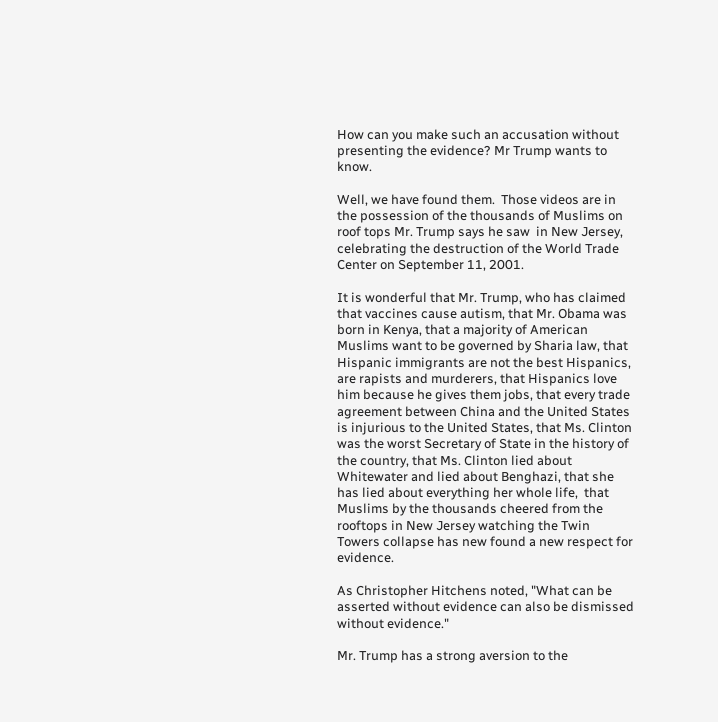How can you make such an accusation without presenting the evidence? Mr Trump wants to know.

Well, we have found them.  Those videos are in the possession of the thousands of Muslims on roof tops Mr. Trump says he saw  in New Jersey, celebrating the destruction of the World Trade Center on September 11, 2001.

It is wonderful that Mr. Trump, who has claimed that vaccines cause autism, that Mr. Obama was born in Kenya, that a majority of American Muslims want to be governed by Sharia law, that Hispanic immigrants are not the best Hispanics, are rapists and murderers, that Hispanics love him because he gives them jobs, that every trade agreement between China and the United States is injurious to the United States, that Ms. Clinton was the worst Secretary of State in the history of the country, that Ms. Clinton lied about Whitewater and lied about Benghazi, that she has lied about everything her whole life,  that Muslims by the thousands cheered from the rooftops in New Jersey watching the Twin Towers collapse has new found a new respect for evidence.

As Christopher Hitchens noted, "What can be asserted without evidence can also be dismissed without evidence."

Mr. Trump has a strong aversion to the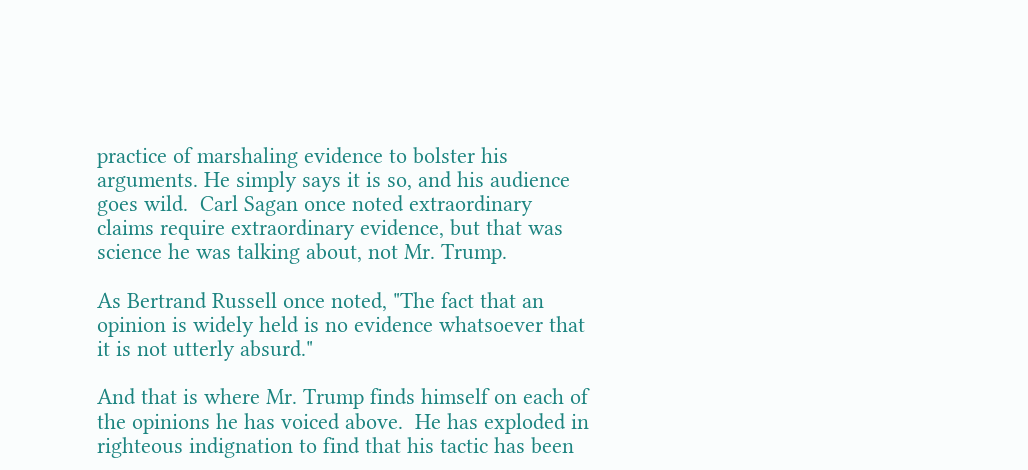practice of marshaling evidence to bolster his arguments. He simply says it is so, and his audience goes wild.  Carl Sagan once noted extraordinary claims require extraordinary evidence, but that was science he was talking about, not Mr. Trump.

As Bertrand Russell once noted, "The fact that an opinion is widely held is no evidence whatsoever that it is not utterly absurd."

And that is where Mr. Trump finds himself on each of the opinions he has voiced above.  He has exploded in righteous indignation to find that his tactic has been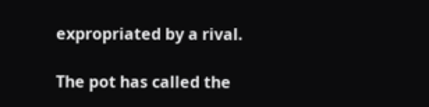expropriated by a rival.

The pot has called the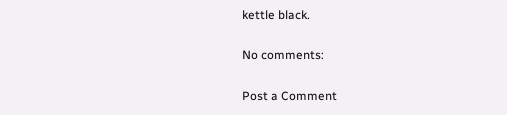kettle black.

No comments:

Post a Comment